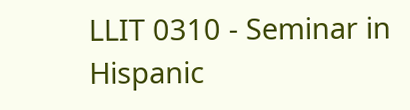LLIT 0310 - Seminar in Hispanic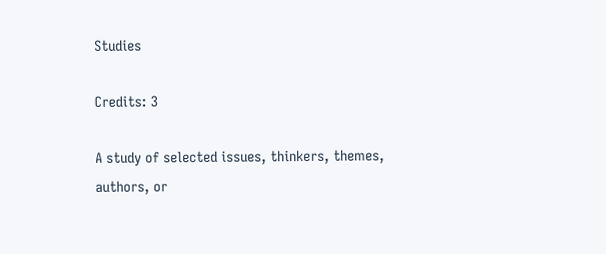Studies

Credits: 3

A study of selected issues, thinkers, themes, authors, or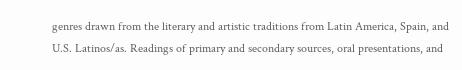genres drawn from the literary and artistic traditions from Latin America, Spain, and U.S. Latinos/as. Readings of primary and secondary sources, oral presentations, and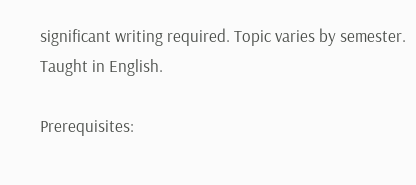significant writing required. Topic varies by semester. Taught in English.

Prerequisites: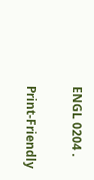ENGL 0204 .

Print-Friendly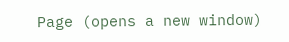Page (opens a new window)